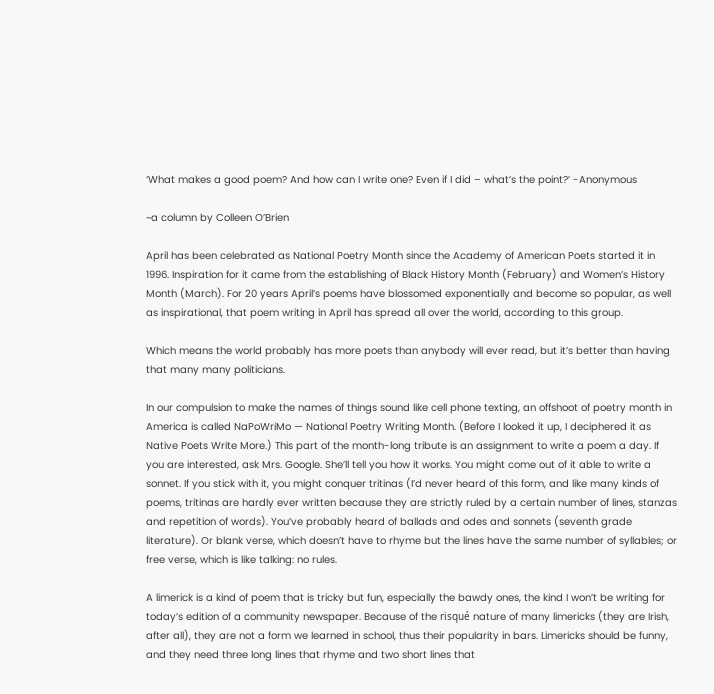‘What makes a good poem? And how can I write one? Even if I did – what’s the point?’ -Anonymous

~a column by Colleen O’Brien

April has been celebrated as National Poetry Month since the Academy of American Poets started it in 1996. Inspiration for it came from the establishing of Black History Month (February) and Women’s History Month (March). For 20 years April’s poems have blossomed exponentially and become so popular, as well as inspirational, that poem writing in April has spread all over the world, according to this group.

Which means the world probably has more poets than anybody will ever read, but it’s better than having that many many politicians.

In our compulsion to make the names of things sound like cell phone texting, an offshoot of poetry month in America is called NaPoWriMo — National Poetry Writing Month. (Before I looked it up, I deciphered it as Native Poets Write More.) This part of the month-long tribute is an assignment to write a poem a day. If you are interested, ask Mrs. Google. She’ll tell you how it works. You might come out of it able to write a sonnet. If you stick with it, you might conquer tritinas (I’d never heard of this form, and like many kinds of poems, tritinas are hardly ever written because they are strictly ruled by a certain number of lines, stanzas and repetition of words). You’ve probably heard of ballads and odes and sonnets (seventh grade literature). Or blank verse, which doesn’t have to rhyme but the lines have the same number of syllables; or free verse, which is like talking: no rules.

A limerick is a kind of poem that is tricky but fun, especially the bawdy ones, the kind I won’t be writing for today’s edition of a community newspaper. Because of the risqué nature of many limericks (they are Irish, after all), they are not a form we learned in school, thus their popularity in bars. Limericks should be funny, and they need three long lines that rhyme and two short lines that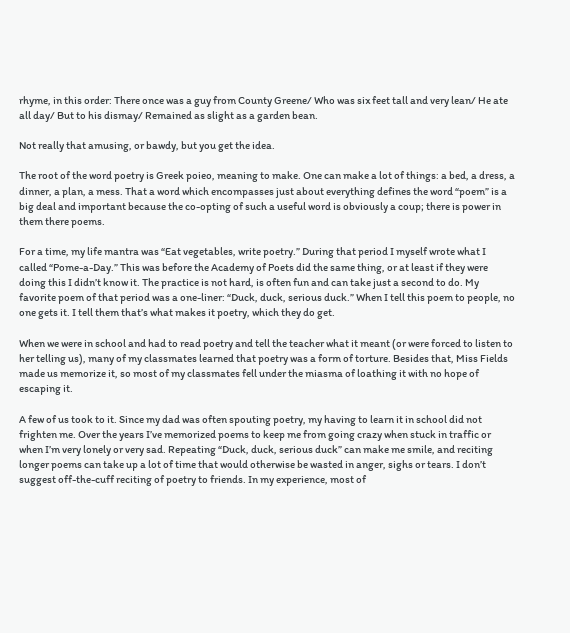rhyme, in this order: There once was a guy from County Greene/ Who was six feet tall and very lean/ He ate all day/ But to his dismay/ Remained as slight as a garden bean.

Not really that amusing, or bawdy, but you get the idea.

The root of the word poetry is Greek poieo, meaning to make. One can make a lot of things: a bed, a dress, a dinner, a plan, a mess. That a word which encompasses just about everything defines the word “poem” is a big deal and important because the co-opting of such a useful word is obviously a coup; there is power in them there poems.

For a time, my life mantra was “Eat vegetables, write poetry.” During that period I myself wrote what I called “Pome-a-Day.” This was before the Academy of Poets did the same thing, or at least if they were doing this I didn’t know it. The practice is not hard, is often fun and can take just a second to do. My favorite poem of that period was a one-liner: “Duck, duck, serious duck.” When I tell this poem to people, no one gets it. I tell them that’s what makes it poetry, which they do get.

When we were in school and had to read poetry and tell the teacher what it meant (or were forced to listen to her telling us), many of my classmates learned that poetry was a form of torture. Besides that, Miss Fields made us memorize it, so most of my classmates fell under the miasma of loathing it with no hope of escaping it.

A few of us took to it. Since my dad was often spouting poetry, my having to learn it in school did not frighten me. Over the years I’ve memorized poems to keep me from going crazy when stuck in traffic or when I’m very lonely or very sad. Repeating “Duck, duck, serious duck” can make me smile, and reciting longer poems can take up a lot of time that would otherwise be wasted in anger, sighs or tears. I don’t suggest off-the-cuff reciting of poetry to friends. In my experience, most of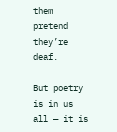them pretend they’re deaf.

But poetry is in us all — it is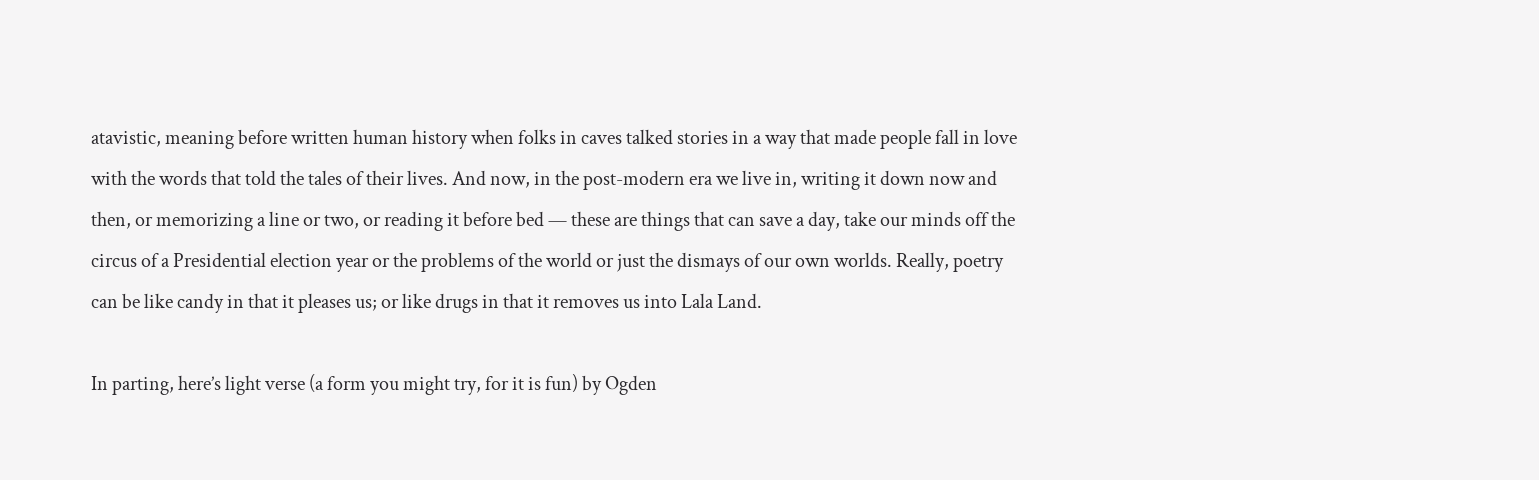atavistic, meaning before written human history when folks in caves talked stories in a way that made people fall in love with the words that told the tales of their lives. And now, in the post-modern era we live in, writing it down now and then, or memorizing a line or two, or reading it before bed — these are things that can save a day, take our minds off the circus of a Presidential election year or the problems of the world or just the dismays of our own worlds. Really, poetry can be like candy in that it pleases us; or like drugs in that it removes us into Lala Land.

In parting, here’s light verse (a form you might try, for it is fun) by Ogden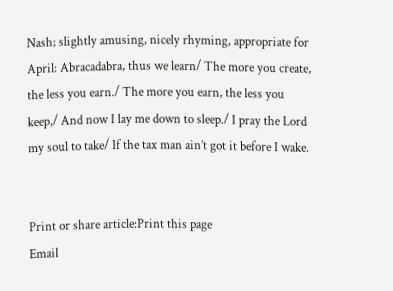Nash; slightly amusing, nicely rhyming, appropriate for April: Abracadabra, thus we learn/ The more you create, the less you earn./ The more you earn, the less you keep,/ And now I lay me down to sleep./ I pray the Lord my soul to take/ If the tax man ain’t got it before I wake.


Print or share article:Print this page
Email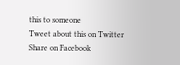this to someone
Tweet about this on Twitter
Share on Facebook